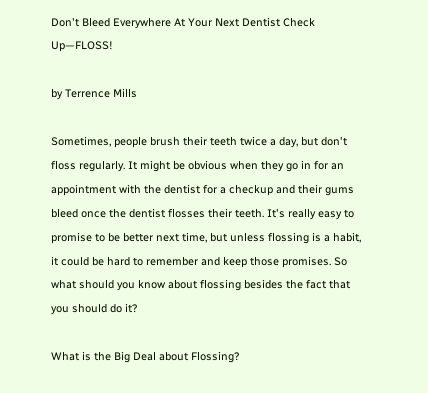Don't Bleed Everywhere At Your Next Dentist Check Up—FLOSS!

by Terrence Mills

Sometimes, people brush their teeth twice a day, but don't floss regularly. It might be obvious when they go in for an appointment with the dentist for a checkup and their gums bleed once the dentist flosses their teeth. It's really easy to promise to be better next time, but unless flossing is a habit, it could be hard to remember and keep those promises. So what should you know about flossing besides the fact that you should do it?

What is the Big Deal about Flossing?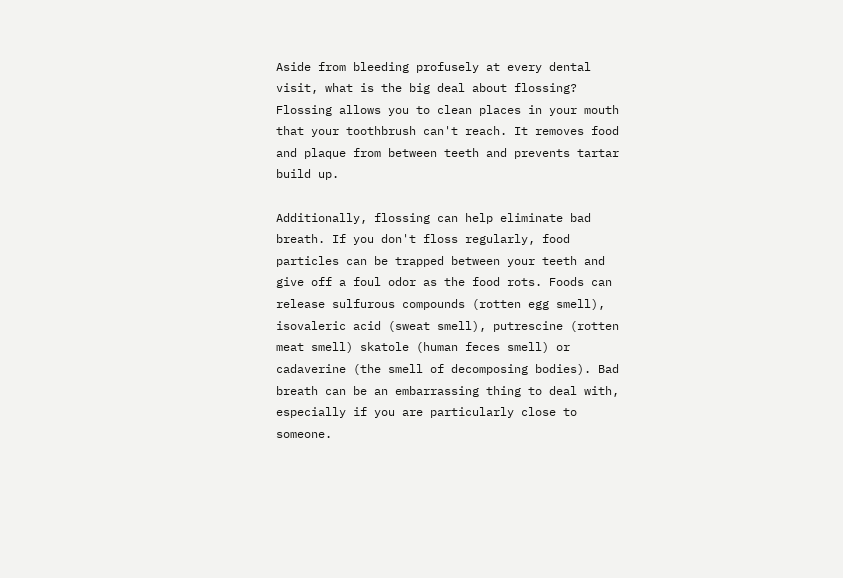Aside from bleeding profusely at every dental visit, what is the big deal about flossing?  Flossing allows you to clean places in your mouth that your toothbrush can't reach. It removes food and plaque from between teeth and prevents tartar build up.

Additionally, flossing can help eliminate bad breath. If you don't floss regularly, food particles can be trapped between your teeth and give off a foul odor as the food rots. Foods can release sulfurous compounds (rotten egg smell), isovaleric acid (sweat smell), putrescine (rotten meat smell) skatole (human feces smell) or cadaverine (the smell of decomposing bodies). Bad breath can be an embarrassing thing to deal with, especially if you are particularly close to someone.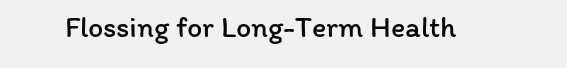Flossing for Long-Term Health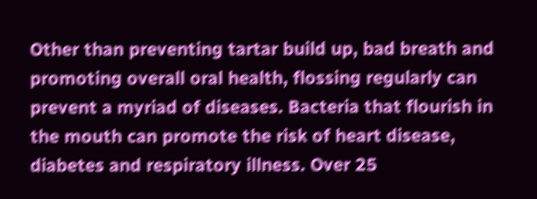Other than preventing tartar build up, bad breath and promoting overall oral health, flossing regularly can prevent a myriad of diseases. Bacteria that flourish in the mouth can promote the risk of heart disease, diabetes and respiratory illness. Over 25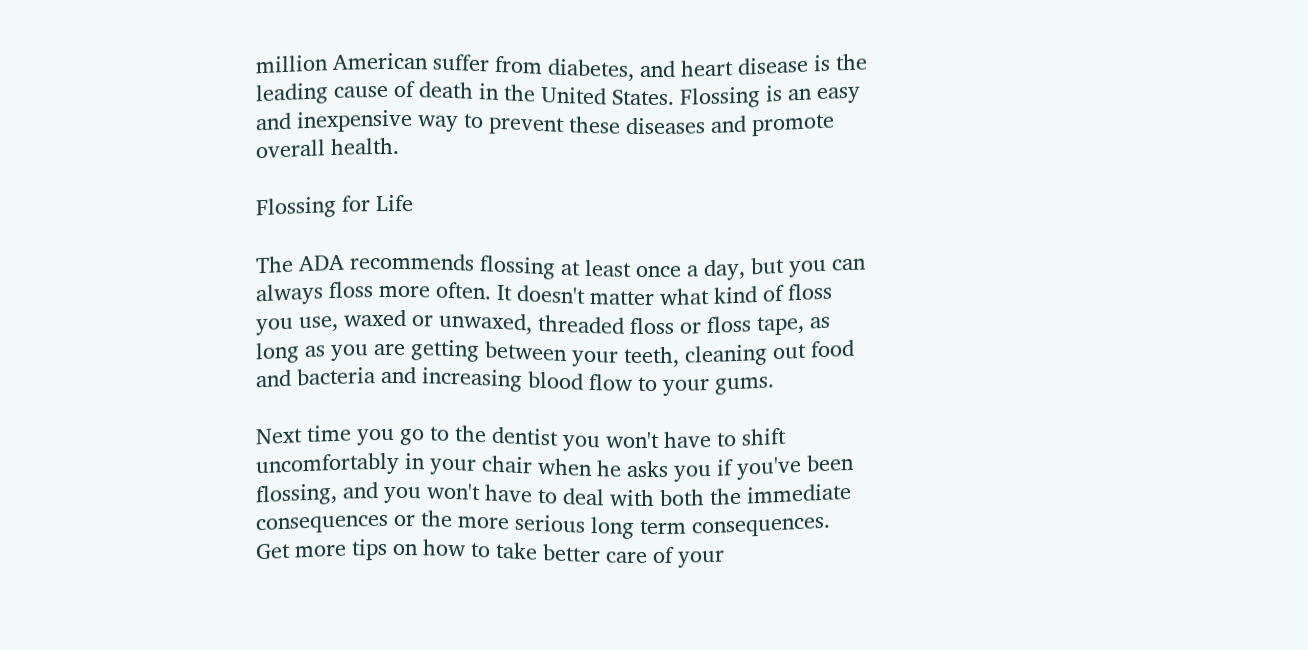million American suffer from diabetes, and heart disease is the leading cause of death in the United States. Flossing is an easy and inexpensive way to prevent these diseases and promote overall health.

Flossing for Life

The ADA recommends flossing at least once a day, but you can always floss more often. It doesn't matter what kind of floss you use, waxed or unwaxed, threaded floss or floss tape, as long as you are getting between your teeth, cleaning out food and bacteria and increasing blood flow to your gums.

Next time you go to the dentist you won't have to shift uncomfortably in your chair when he asks you if you've been flossing, and you won't have to deal with both the immediate consequences or the more serious long term consequences. Get more tips on how to take better care of your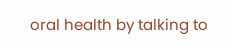oral health by talking to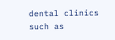dental clinics such as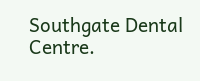Southgate Dental Centre.